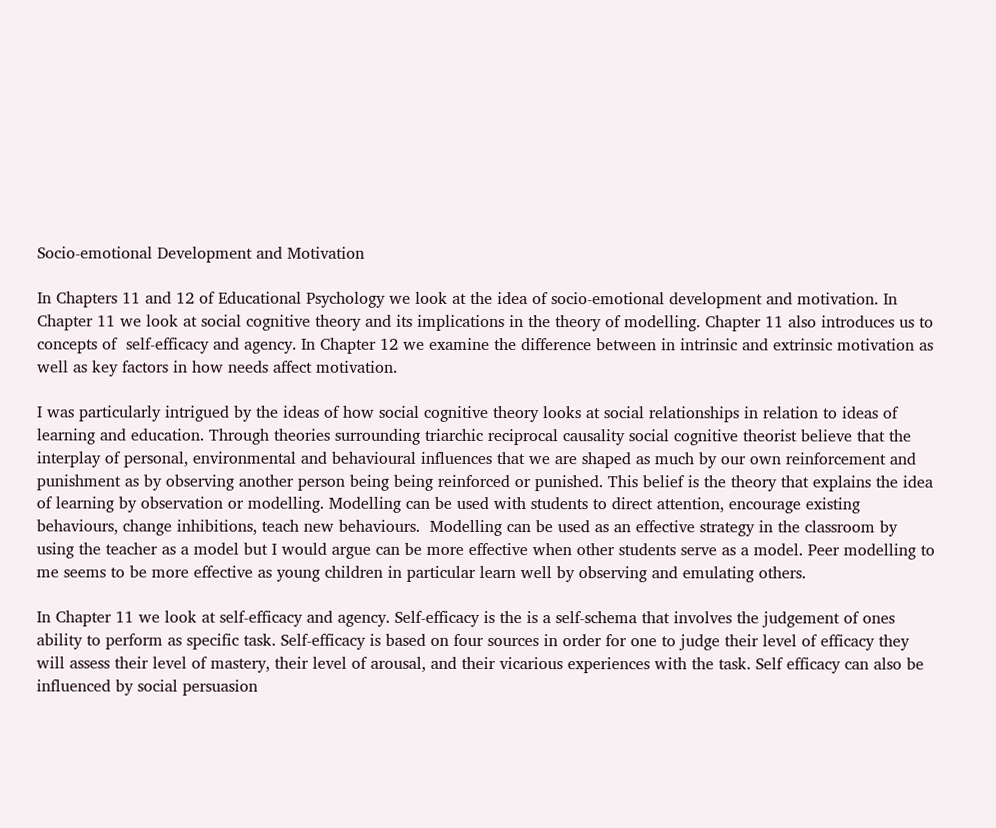Socio-emotional Development and Motivation

In Chapters 11 and 12 of Educational Psychology we look at the idea of socio-emotional development and motivation. In Chapter 11 we look at social cognitive theory and its implications in the theory of modelling. Chapter 11 also introduces us to concepts of  self-efficacy and agency. In Chapter 12 we examine the difference between in intrinsic and extrinsic motivation as well as key factors in how needs affect motivation.

I was particularly intrigued by the ideas of how social cognitive theory looks at social relationships in relation to ideas of learning and education. Through theories surrounding triarchic reciprocal causality social cognitive theorist believe that the interplay of personal, environmental and behavioural influences that we are shaped as much by our own reinforcement and punishment as by observing another person being being reinforced or punished. This belief is the theory that explains the idea of learning by observation or modelling. Modelling can be used with students to direct attention, encourage existing behaviours, change inhibitions, teach new behaviours.  Modelling can be used as an effective strategy in the classroom by using the teacher as a model but I would argue can be more effective when other students serve as a model. Peer modelling to me seems to be more effective as young children in particular learn well by observing and emulating others.

In Chapter 11 we look at self-efficacy and agency. Self-efficacy is the is a self-schema that involves the judgement of ones ability to perform as specific task. Self-efficacy is based on four sources in order for one to judge their level of efficacy they will assess their level of mastery, their level of arousal, and their vicarious experiences with the task. Self efficacy can also be influenced by social persuasion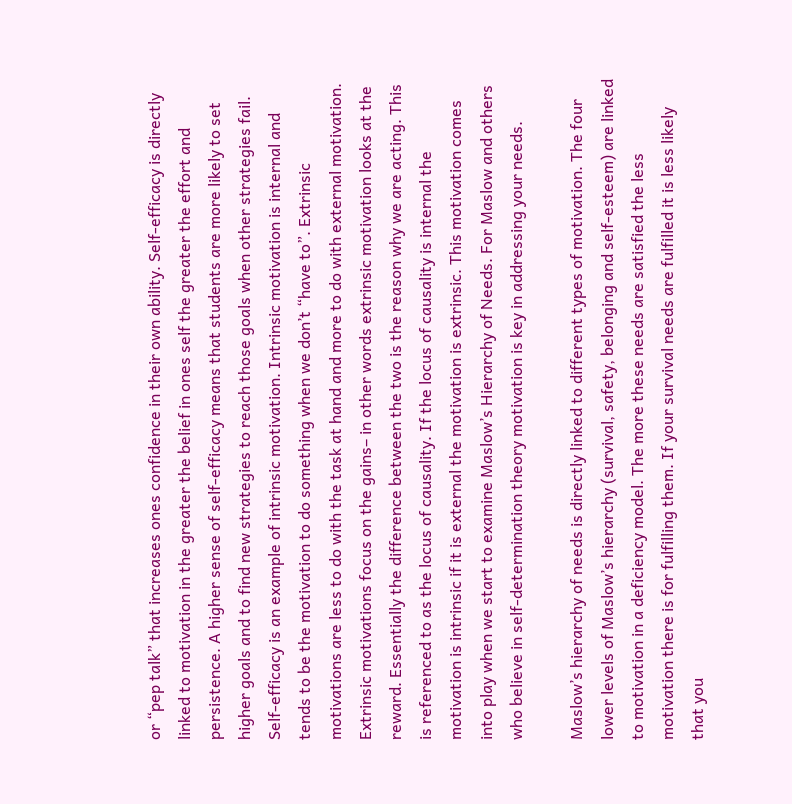or “pep talk” that increases ones confidence in their own ability. Self-efficacy is directly linked to motivation in the greater the belief in ones self the greater the effort and persistence. A higher sense of self-efficacy means that students are more likely to set higher goals and to find new strategies to reach those goals when other strategies fail. Self-efficacy is an example of intrinsic motivation. Intrinsic motivation is internal and tends to be the motivation to do something when we don’t “have to”. Extrinsic motivations are less to do with the task at hand and more to do with external motivation. Extrinsic motivations focus on the gains– in other words extrinsic motivation looks at the reward. Essentially the difference between the two is the reason why we are acting. This is referenced to as the locus of causality. If the locus of causality is internal the motivation is intrinsic if it is external the motivation is extrinsic. This motivation comes into play when we start to examine Maslow’s Hierarchy of Needs. For Maslow and others who believe in self-determination theory motivation is key in addressing your needs.

Maslow’s hierarchy of needs is directly linked to different types of motivation. The four lower levels of Maslow’s hierarchy (survival, safety, belonging and self-esteem) are linked to motivation in a deficiency model. The more these needs are satisfied the less motivation there is for fulfilling them. If your survival needs are fulfilled it is less likely that you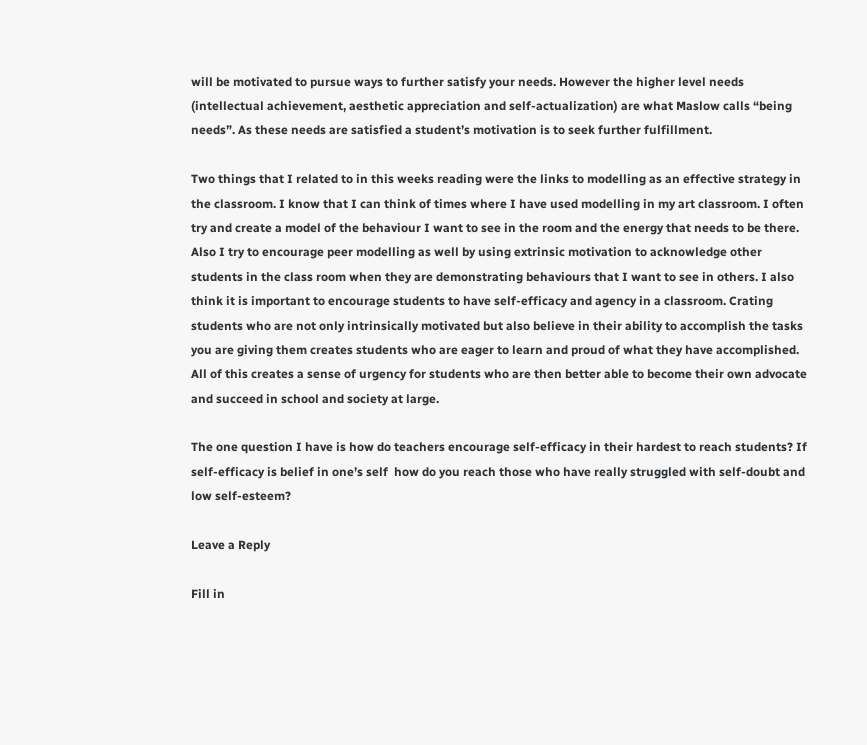will be motivated to pursue ways to further satisfy your needs. However the higher level needs (intellectual achievement, aesthetic appreciation and self-actualization) are what Maslow calls “being needs”. As these needs are satisfied a student’s motivation is to seek further fulfillment.

Two things that I related to in this weeks reading were the links to modelling as an effective strategy in the classroom. I know that I can think of times where I have used modelling in my art classroom. I often try and create a model of the behaviour I want to see in the room and the energy that needs to be there. Also I try to encourage peer modelling as well by using extrinsic motivation to acknowledge other students in the class room when they are demonstrating behaviours that I want to see in others. I also think it is important to encourage students to have self-efficacy and agency in a classroom. Crating students who are not only intrinsically motivated but also believe in their ability to accomplish the tasks you are giving them creates students who are eager to learn and proud of what they have accomplished. All of this creates a sense of urgency for students who are then better able to become their own advocate and succeed in school and society at large.

The one question I have is how do teachers encourage self-efficacy in their hardest to reach students? If self-efficacy is belief in one’s self  how do you reach those who have really struggled with self-doubt and low self-esteem?

Leave a Reply

Fill in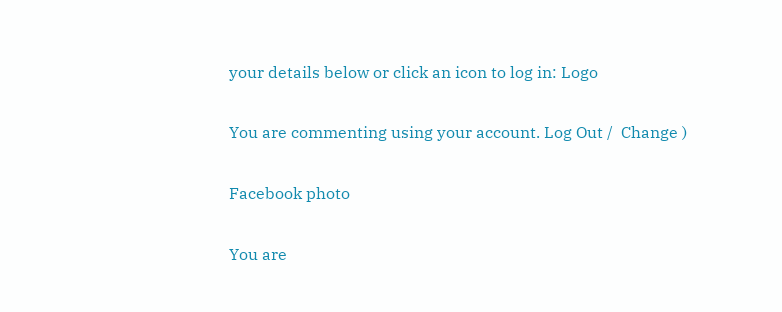your details below or click an icon to log in: Logo

You are commenting using your account. Log Out /  Change )

Facebook photo

You are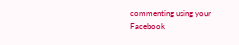commenting using your Facebook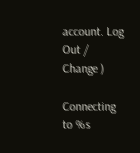account. Log Out /  Change )

Connecting to %s